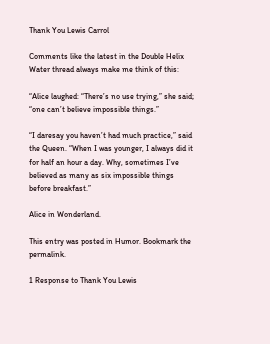Thank You Lewis Carrol

Comments like the latest in the Double Helix Water thread always make me think of this:

“Alice laughed: “There’s no use trying,” she said; “one can’t believe impossible things.”

“I daresay you haven’t had much practice,” said the Queen. “When I was younger, I always did it for half an hour a day. Why, sometimes I’ve believed as many as six impossible things before breakfast.”

Alice in Wonderland.

This entry was posted in Humor. Bookmark the permalink.

1 Response to Thank You Lewis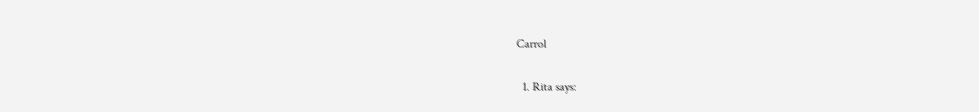Carrol

  1. Rita says: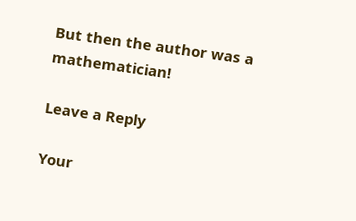But then the author was a mathematician!

Leave a Reply

Your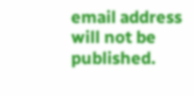email address will not be published.